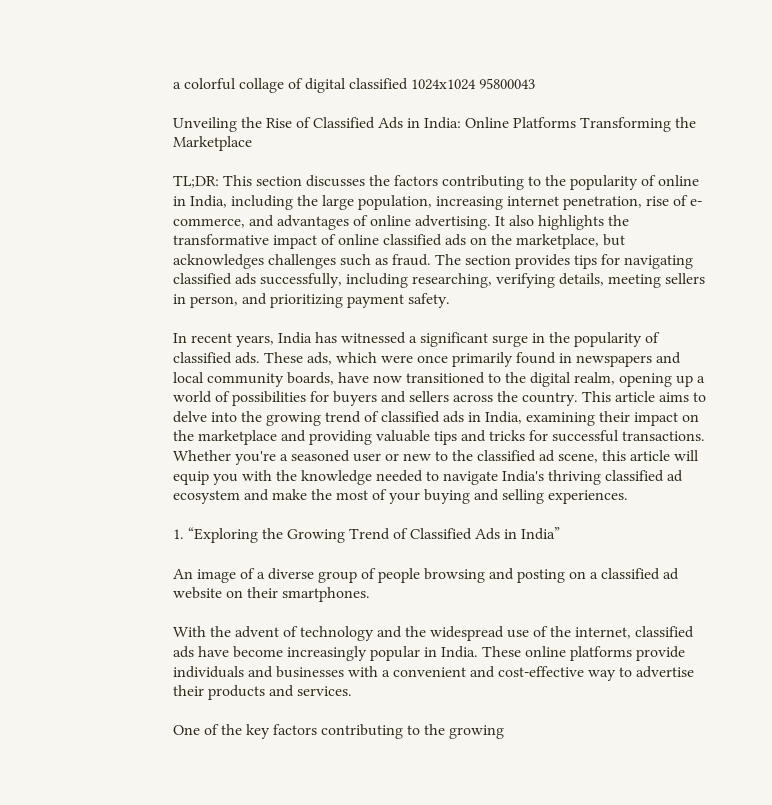a colorful collage of digital classified 1024x1024 95800043

Unveiling the Rise of Classified Ads in India: Online Platforms Transforming the Marketplace

TL;DR: This section discusses the factors contributing to the popularity of online in India, including the large population, increasing internet penetration, rise of e-commerce, and advantages of online advertising. It also highlights the transformative impact of online classified ads on the marketplace, but acknowledges challenges such as fraud. The section provides tips for navigating classified ads successfully, including researching, verifying details, meeting sellers in person, and prioritizing payment safety.

In recent years, India has witnessed a significant surge in the popularity of classified ads. These ads, which were once primarily found in newspapers and local community boards, have now transitioned to the digital realm, opening up a world of possibilities for buyers and sellers across the country. This article aims to delve into the growing trend of classified ads in India, examining their impact on the marketplace and providing valuable tips and tricks for successful transactions. Whether you're a seasoned user or new to the classified ad scene, this article will equip you with the knowledge needed to navigate India's thriving classified ad ecosystem and make the most of your buying and selling experiences.

1. “Exploring the Growing Trend of Classified Ads in India”

An image of a diverse group of people browsing and posting on a classified ad website on their smartphones.

With the advent of technology and the widespread use of the internet, classified ads have become increasingly popular in India. These online platforms provide individuals and businesses with a convenient and cost-effective way to advertise their products and services.

One of the key factors contributing to the growing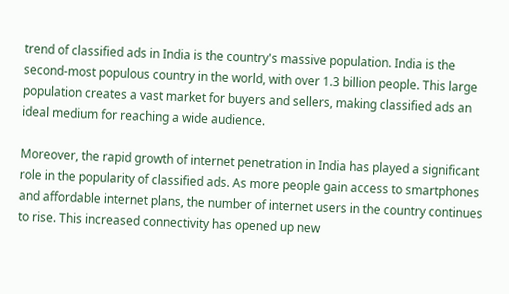trend of classified ads in India is the country's massive population. India is the second-most populous country in the world, with over 1.3 billion people. This large population creates a vast market for buyers and sellers, making classified ads an ideal medium for reaching a wide audience.

Moreover, the rapid growth of internet penetration in India has played a significant role in the popularity of classified ads. As more people gain access to smartphones and affordable internet plans, the number of internet users in the country continues to rise. This increased connectivity has opened up new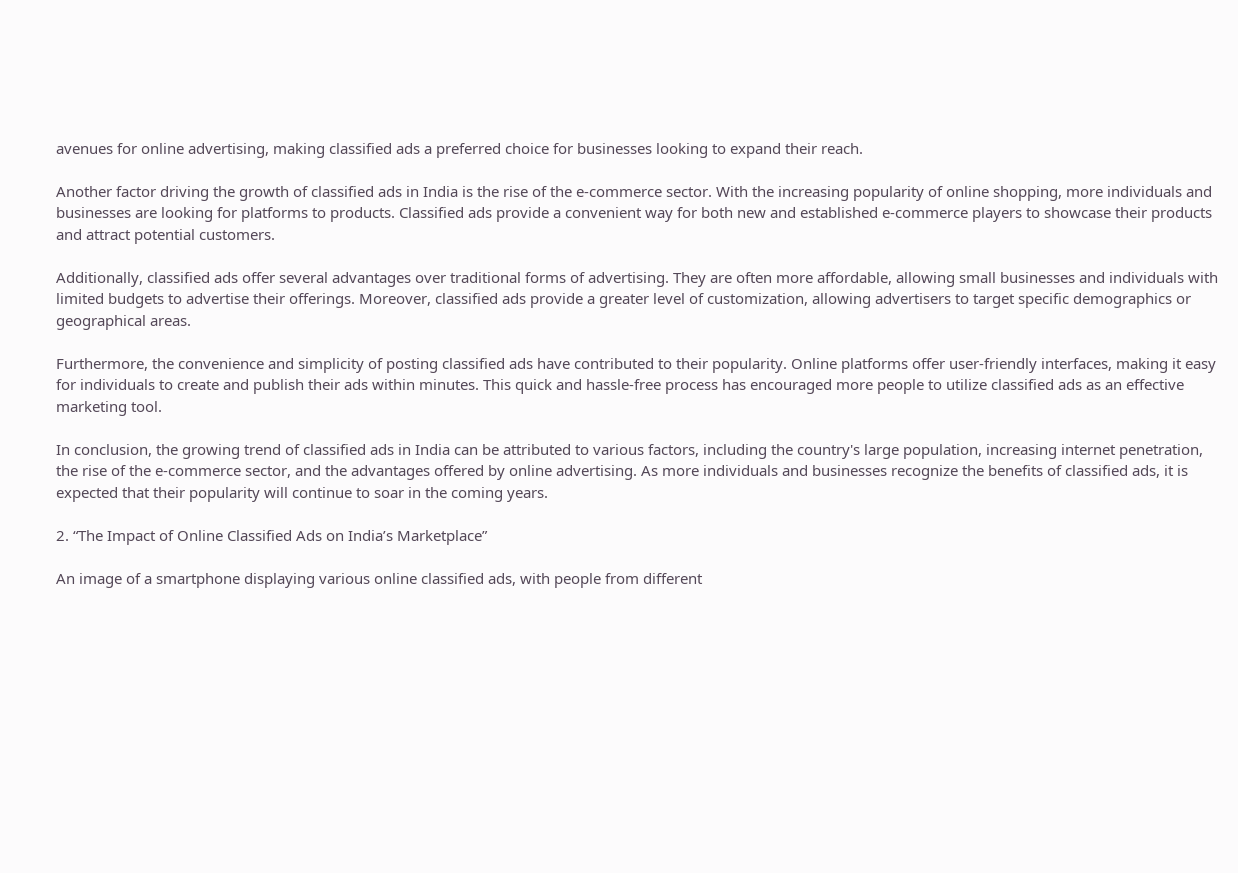avenues for online advertising, making classified ads a preferred choice for businesses looking to expand their reach.

Another factor driving the growth of classified ads in India is the rise of the e-commerce sector. With the increasing popularity of online shopping, more individuals and businesses are looking for platforms to products. Classified ads provide a convenient way for both new and established e-commerce players to showcase their products and attract potential customers.

Additionally, classified ads offer several advantages over traditional forms of advertising. They are often more affordable, allowing small businesses and individuals with limited budgets to advertise their offerings. Moreover, classified ads provide a greater level of customization, allowing advertisers to target specific demographics or geographical areas.

Furthermore, the convenience and simplicity of posting classified ads have contributed to their popularity. Online platforms offer user-friendly interfaces, making it easy for individuals to create and publish their ads within minutes. This quick and hassle-free process has encouraged more people to utilize classified ads as an effective marketing tool.

In conclusion, the growing trend of classified ads in India can be attributed to various factors, including the country's large population, increasing internet penetration, the rise of the e-commerce sector, and the advantages offered by online advertising. As more individuals and businesses recognize the benefits of classified ads, it is expected that their popularity will continue to soar in the coming years.

2. “The Impact of Online Classified Ads on India’s Marketplace”

An image of a smartphone displaying various online classified ads, with people from different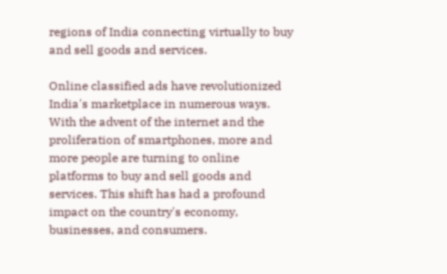regions of India connecting virtually to buy and sell goods and services.

Online classified ads have revolutionized India's marketplace in numerous ways. With the advent of the internet and the proliferation of smartphones, more and more people are turning to online platforms to buy and sell goods and services. This shift has had a profound impact on the country's economy, businesses, and consumers.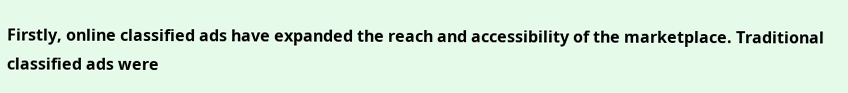Firstly, online classified ads have expanded the reach and accessibility of the marketplace. Traditional classified ads were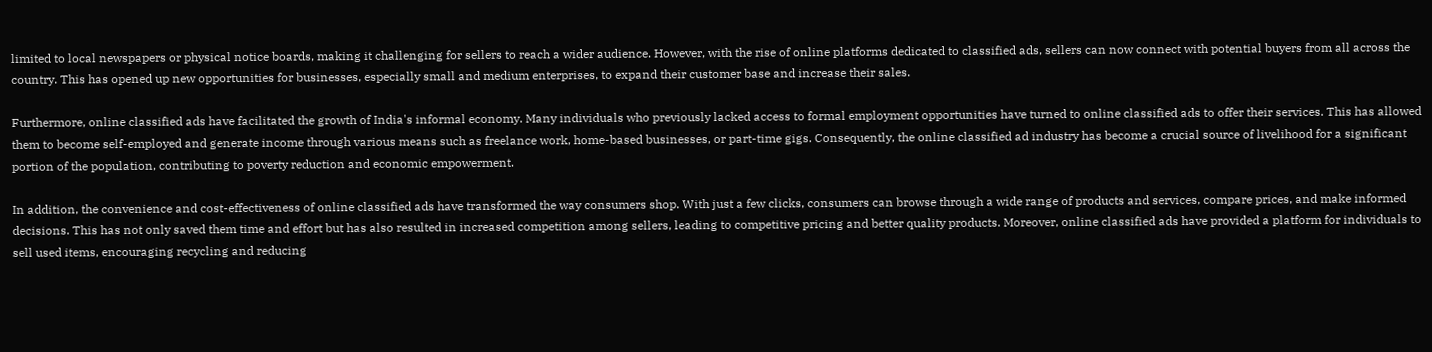limited to local newspapers or physical notice boards, making it challenging for sellers to reach a wider audience. However, with the rise of online platforms dedicated to classified ads, sellers can now connect with potential buyers from all across the country. This has opened up new opportunities for businesses, especially small and medium enterprises, to expand their customer base and increase their sales.

Furthermore, online classified ads have facilitated the growth of India's informal economy. Many individuals who previously lacked access to formal employment opportunities have turned to online classified ads to offer their services. This has allowed them to become self-employed and generate income through various means such as freelance work, home-based businesses, or part-time gigs. Consequently, the online classified ad industry has become a crucial source of livelihood for a significant portion of the population, contributing to poverty reduction and economic empowerment.

In addition, the convenience and cost-effectiveness of online classified ads have transformed the way consumers shop. With just a few clicks, consumers can browse through a wide range of products and services, compare prices, and make informed decisions. This has not only saved them time and effort but has also resulted in increased competition among sellers, leading to competitive pricing and better quality products. Moreover, online classified ads have provided a platform for individuals to sell used items, encouraging recycling and reducing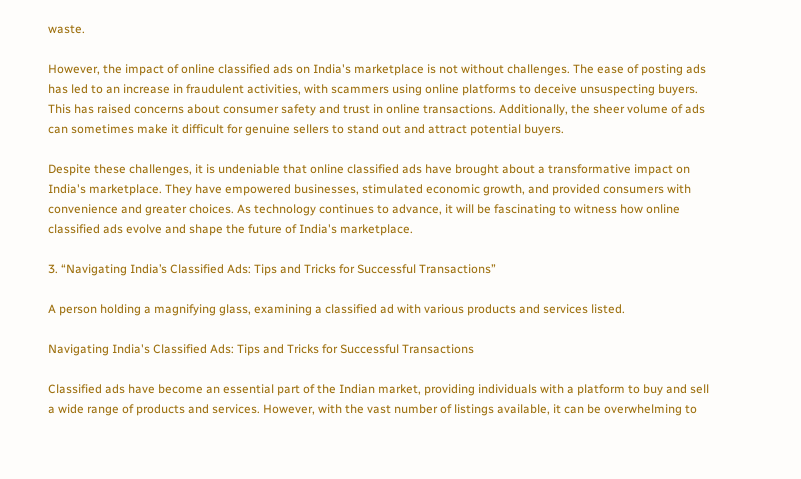waste.

However, the impact of online classified ads on India's marketplace is not without challenges. The ease of posting ads has led to an increase in fraudulent activities, with scammers using online platforms to deceive unsuspecting buyers. This has raised concerns about consumer safety and trust in online transactions. Additionally, the sheer volume of ads can sometimes make it difficult for genuine sellers to stand out and attract potential buyers.

Despite these challenges, it is undeniable that online classified ads have brought about a transformative impact on India's marketplace. They have empowered businesses, stimulated economic growth, and provided consumers with convenience and greater choices. As technology continues to advance, it will be fascinating to witness how online classified ads evolve and shape the future of India's marketplace.

3. “Navigating India’s Classified Ads: Tips and Tricks for Successful Transactions”

A person holding a magnifying glass, examining a classified ad with various products and services listed.

Navigating India's Classified Ads: Tips and Tricks for Successful Transactions

Classified ads have become an essential part of the Indian market, providing individuals with a platform to buy and sell a wide range of products and services. However, with the vast number of listings available, it can be overwhelming to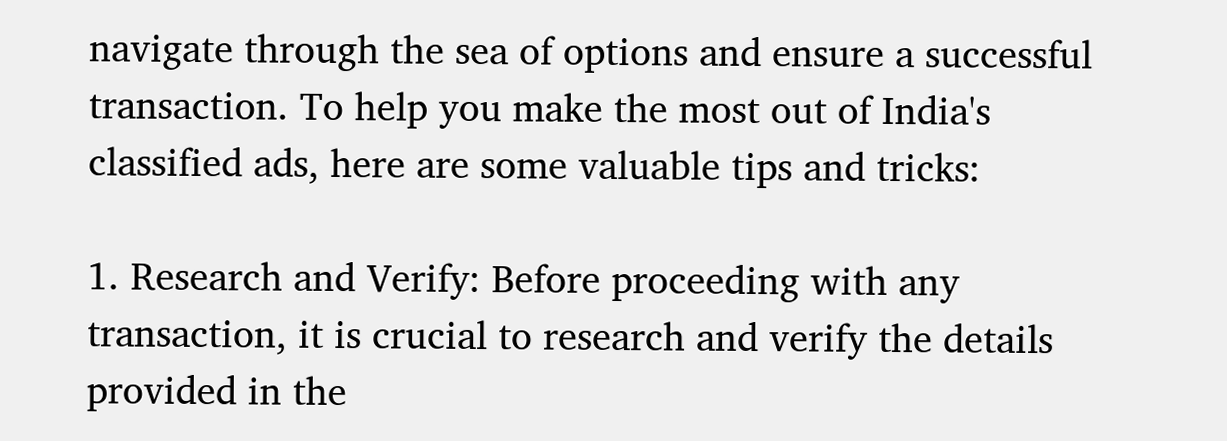navigate through the sea of options and ensure a successful transaction. To help you make the most out of India's classified ads, here are some valuable tips and tricks:

1. Research and Verify: Before proceeding with any transaction, it is crucial to research and verify the details provided in the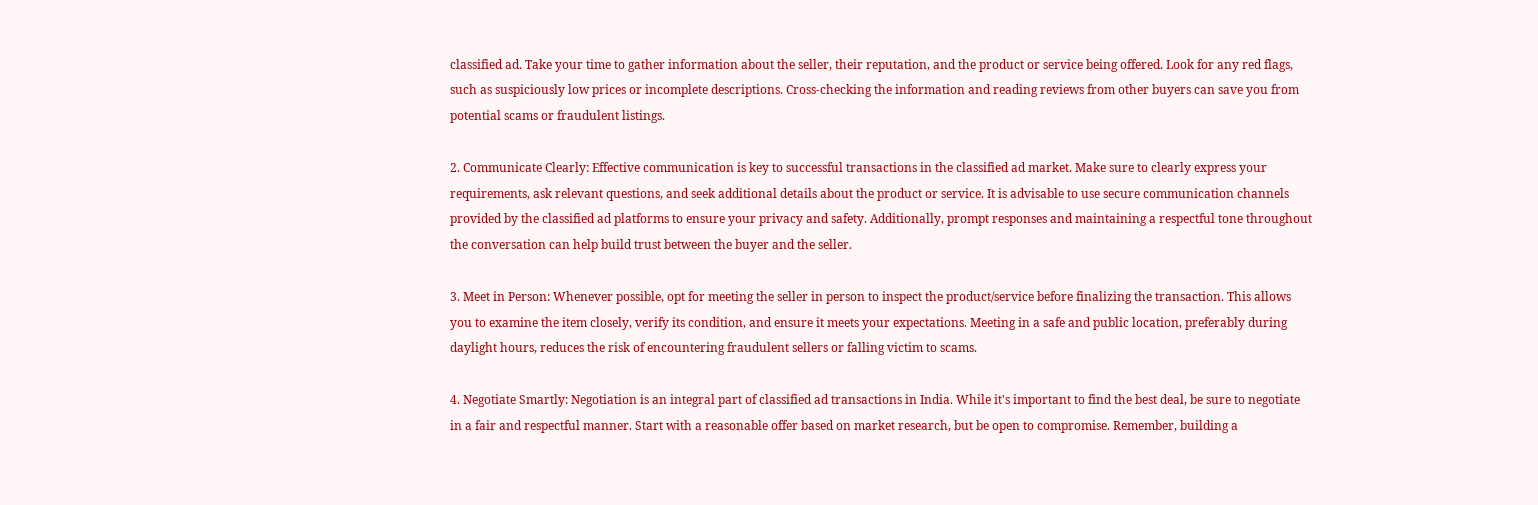classified ad. Take your time to gather information about the seller, their reputation, and the product or service being offered. Look for any red flags, such as suspiciously low prices or incomplete descriptions. Cross-checking the information and reading reviews from other buyers can save you from potential scams or fraudulent listings.

2. Communicate Clearly: Effective communication is key to successful transactions in the classified ad market. Make sure to clearly express your requirements, ask relevant questions, and seek additional details about the product or service. It is advisable to use secure communication channels provided by the classified ad platforms to ensure your privacy and safety. Additionally, prompt responses and maintaining a respectful tone throughout the conversation can help build trust between the buyer and the seller.

3. Meet in Person: Whenever possible, opt for meeting the seller in person to inspect the product/service before finalizing the transaction. This allows you to examine the item closely, verify its condition, and ensure it meets your expectations. Meeting in a safe and public location, preferably during daylight hours, reduces the risk of encountering fraudulent sellers or falling victim to scams.

4. Negotiate Smartly: Negotiation is an integral part of classified ad transactions in India. While it's important to find the best deal, be sure to negotiate in a fair and respectful manner. Start with a reasonable offer based on market research, but be open to compromise. Remember, building a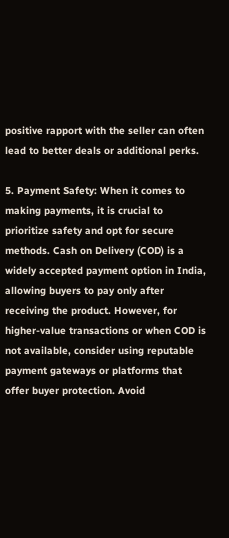positive rapport with the seller can often lead to better deals or additional perks.

5. Payment Safety: When it comes to making payments, it is crucial to prioritize safety and opt for secure methods. Cash on Delivery (COD) is a widely accepted payment option in India, allowing buyers to pay only after receiving the product. However, for higher-value transactions or when COD is not available, consider using reputable payment gateways or platforms that offer buyer protection. Avoid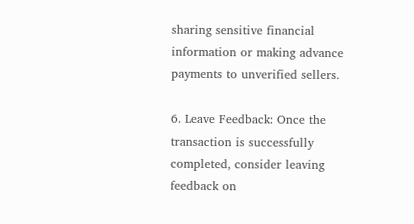sharing sensitive financial information or making advance payments to unverified sellers.

6. Leave Feedback: Once the transaction is successfully completed, consider leaving feedback on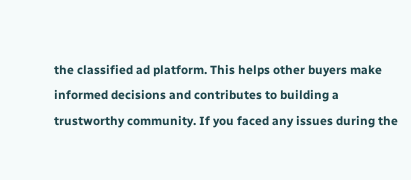the classified ad platform. This helps other buyers make informed decisions and contributes to building a trustworthy community. If you faced any issues during the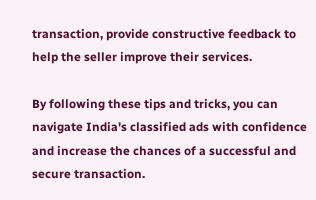transaction, provide constructive feedback to help the seller improve their services.

By following these tips and tricks, you can navigate India's classified ads with confidence and increase the chances of a successful and secure transaction.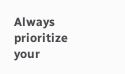Always prioritize your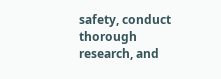safety, conduct thorough research, and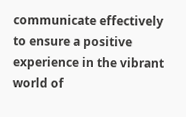communicate effectively to ensure a positive experience in the vibrant world of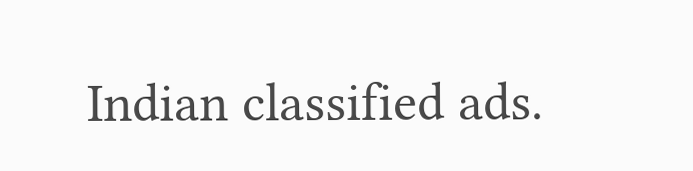Indian classified ads.